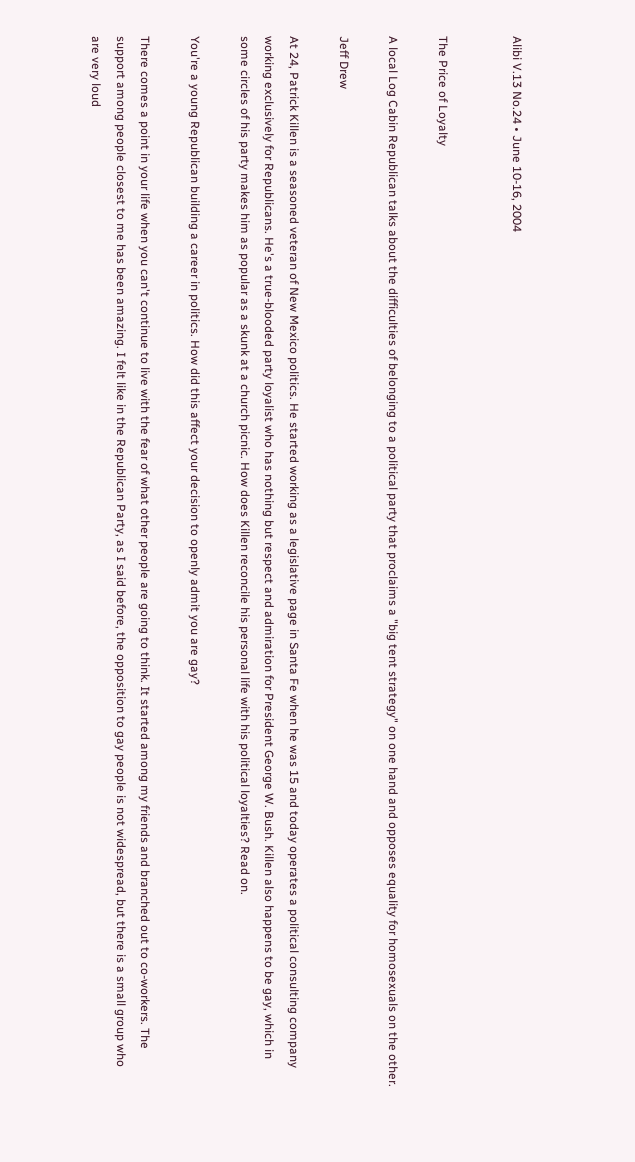Alibi V.13 No.24 • June 10-16, 2004


The Price of Loyalty

A local Log Cabin Republican talks about the difficulties of belonging to a political party that proclaims a "big tent strategy" on one hand and opposes equality for homosexuals on the other.

Jeff Drew

At 24, Patrick Killen is a seasoned veteran of New Mexico politics. He started working as a legislative page in Santa Fe when he was 15 and today operates a political consulting company working exclusively for Republicans. He's a true-blooded party loyalist who has nothing but respect and admiration for President George W. Bush. Killen also happens to be gay, which in some circles of his party makes him as popular as a skunk at a church picnic. How does Killen reconcile his personal life with his political loyalties? Read on.

You're a young Republican building a career in politics. How did this affect your decision to openly admit you are gay?

There comes a point in your life when you can't continue to live with the fear of what other people are going to think. It started among my friends and branched out to co-workers. The support among people closest to me has been amazing. I felt like in the Republican Party, as I said before, the opposition to gay people is not widespread, but there is a small group who are very loud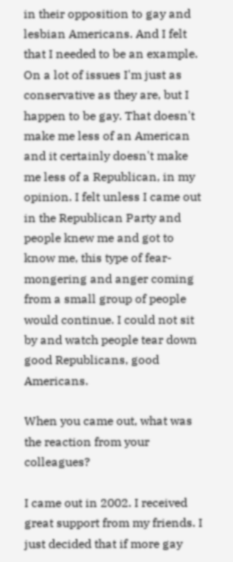in their opposition to gay and lesbian Americans. And I felt that I needed to be an example. On a lot of issues I'm just as conservative as they are, but I happen to be gay. That doesn't make me less of an American and it certainly doesn't make me less of a Republican, in my opinion. I felt unless I came out in the Republican Party and people knew me and got to know me, this type of fear-mongering and anger coming from a small group of people would continue. I could not sit by and watch people tear down good Republicans, good Americans.

When you came out, what was the reaction from your colleagues?

I came out in 2002. I received great support from my friends. I just decided that if more gay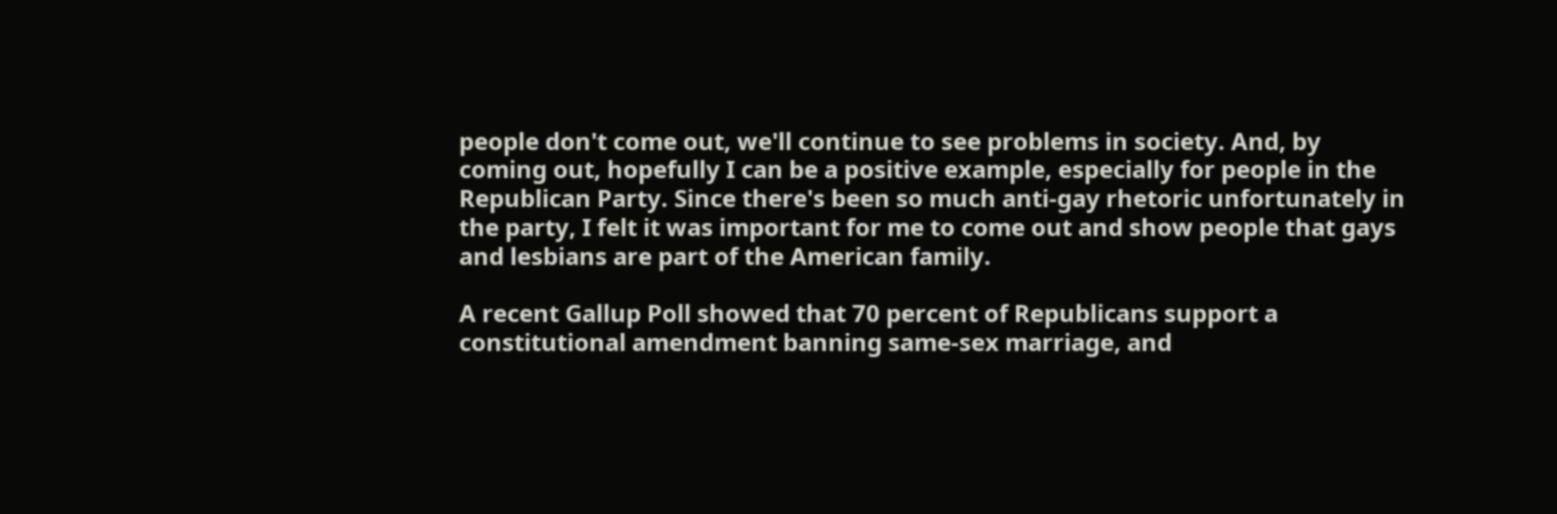people don't come out, we'll continue to see problems in society. And, by coming out, hopefully I can be a positive example, especially for people in the Republican Party. Since there's been so much anti-gay rhetoric unfortunately in the party, I felt it was important for me to come out and show people that gays and lesbians are part of the American family.

A recent Gallup Poll showed that 70 percent of Republicans support a constitutional amendment banning same-sex marriage, and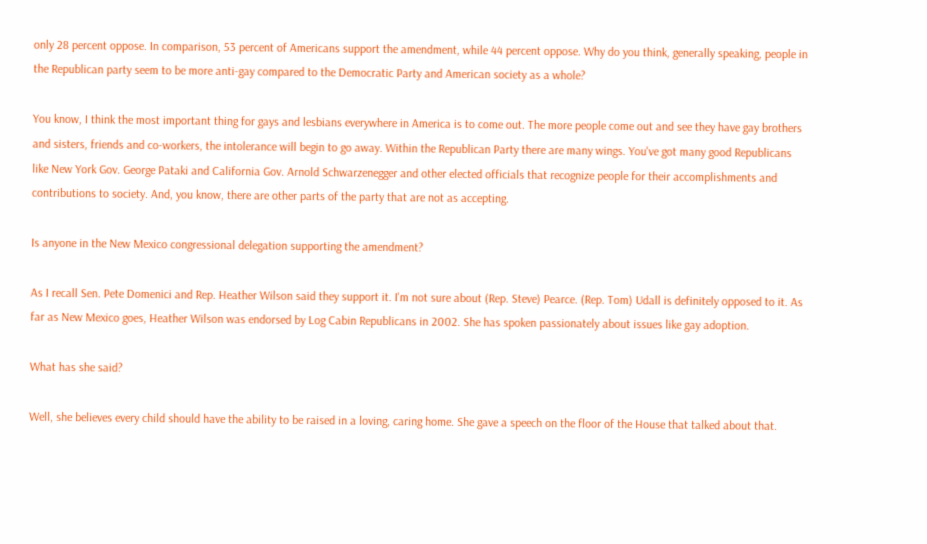only 28 percent oppose. In comparison, 53 percent of Americans support the amendment, while 44 percent oppose. Why do you think, generally speaking, people in the Republican party seem to be more anti-gay compared to the Democratic Party and American society as a whole?

You know, I think the most important thing for gays and lesbians everywhere in America is to come out. The more people come out and see they have gay brothers and sisters, friends and co-workers, the intolerance will begin to go away. Within the Republican Party there are many wings. You've got many good Republicans like New York Gov. George Pataki and California Gov. Arnold Schwarzenegger and other elected officials that recognize people for their accomplishments and contributions to society. And, you know, there are other parts of the party that are not as accepting.

Is anyone in the New Mexico congressional delegation supporting the amendment?

As I recall Sen. Pete Domenici and Rep. Heather Wilson said they support it. I'm not sure about (Rep. Steve) Pearce. (Rep. Tom) Udall is definitely opposed to it. As far as New Mexico goes, Heather Wilson was endorsed by Log Cabin Republicans in 2002. She has spoken passionately about issues like gay adoption.

What has she said?

Well, she believes every child should have the ability to be raised in a loving, caring home. She gave a speech on the floor of the House that talked about that.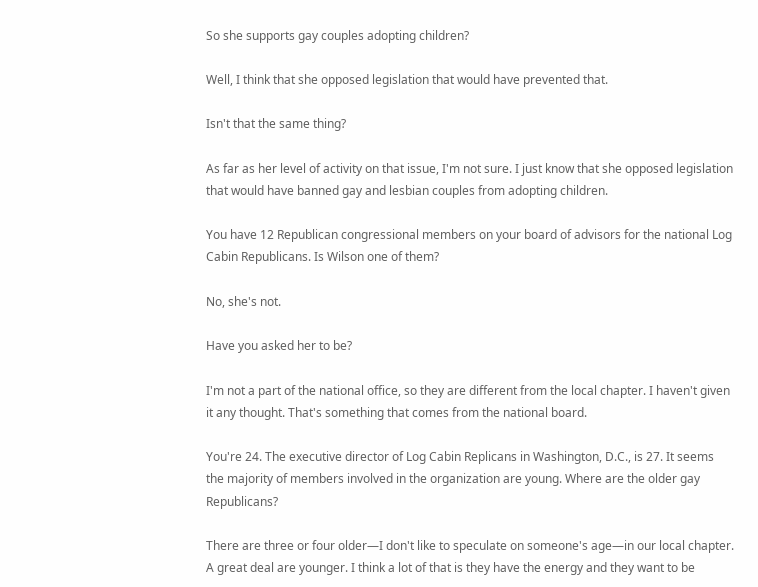So she supports gay couples adopting children?

Well, I think that she opposed legislation that would have prevented that.

Isn't that the same thing?

As far as her level of activity on that issue, I'm not sure. I just know that she opposed legislation that would have banned gay and lesbian couples from adopting children.

You have 12 Republican congressional members on your board of advisors for the national Log Cabin Republicans. Is Wilson one of them?

No, she's not.

Have you asked her to be?

I'm not a part of the national office, so they are different from the local chapter. I haven't given it any thought. That's something that comes from the national board.

You're 24. The executive director of Log Cabin Replicans in Washington, D.C., is 27. It seems the majority of members involved in the organization are young. Where are the older gay Republicans?

There are three or four older—I don't like to speculate on someone's age—in our local chapter. A great deal are younger. I think a lot of that is they have the energy and they want to be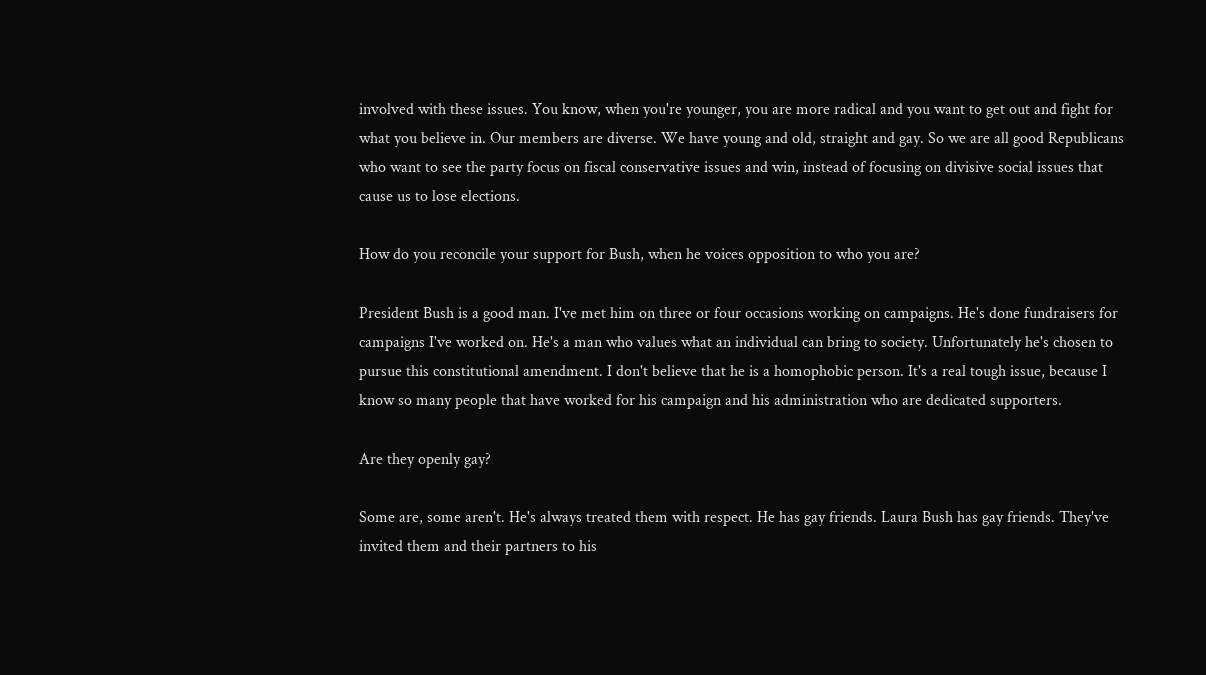involved with these issues. You know, when you're younger, you are more radical and you want to get out and fight for what you believe in. Our members are diverse. We have young and old, straight and gay. So we are all good Republicans who want to see the party focus on fiscal conservative issues and win, instead of focusing on divisive social issues that cause us to lose elections.

How do you reconcile your support for Bush, when he voices opposition to who you are?

President Bush is a good man. I've met him on three or four occasions working on campaigns. He's done fundraisers for campaigns I've worked on. He's a man who values what an individual can bring to society. Unfortunately he's chosen to pursue this constitutional amendment. I don't believe that he is a homophobic person. It's a real tough issue, because I know so many people that have worked for his campaign and his administration who are dedicated supporters.

Are they openly gay?

Some are, some aren't. He's always treated them with respect. He has gay friends. Laura Bush has gay friends. They've invited them and their partners to his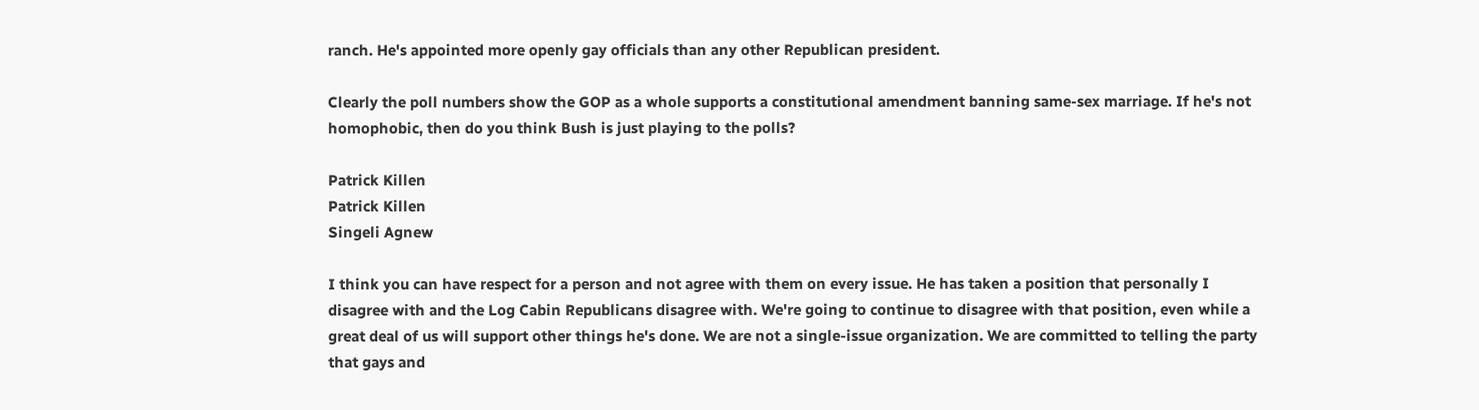ranch. He's appointed more openly gay officials than any other Republican president.

Clearly the poll numbers show the GOP as a whole supports a constitutional amendment banning same-sex marriage. If he's not homophobic, then do you think Bush is just playing to the polls?

Patrick Killen
Patrick Killen
Singeli Agnew

I think you can have respect for a person and not agree with them on every issue. He has taken a position that personally I disagree with and the Log Cabin Republicans disagree with. We're going to continue to disagree with that position, even while a great deal of us will support other things he's done. We are not a single-issue organization. We are committed to telling the party that gays and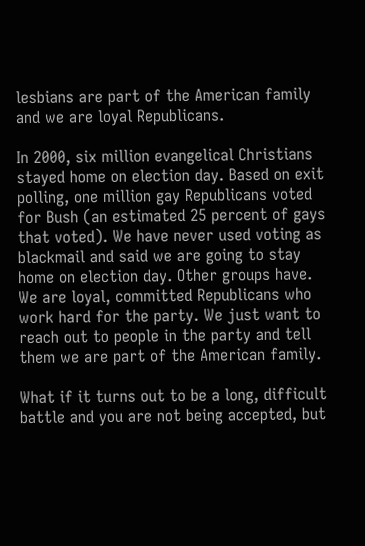lesbians are part of the American family and we are loyal Republicans.

In 2000, six million evangelical Christians stayed home on election day. Based on exit polling, one million gay Republicans voted for Bush (an estimated 25 percent of gays that voted). We have never used voting as blackmail and said we are going to stay home on election day. Other groups have. We are loyal, committed Republicans who work hard for the party. We just want to reach out to people in the party and tell them we are part of the American family.

What if it turns out to be a long, difficult battle and you are not being accepted, but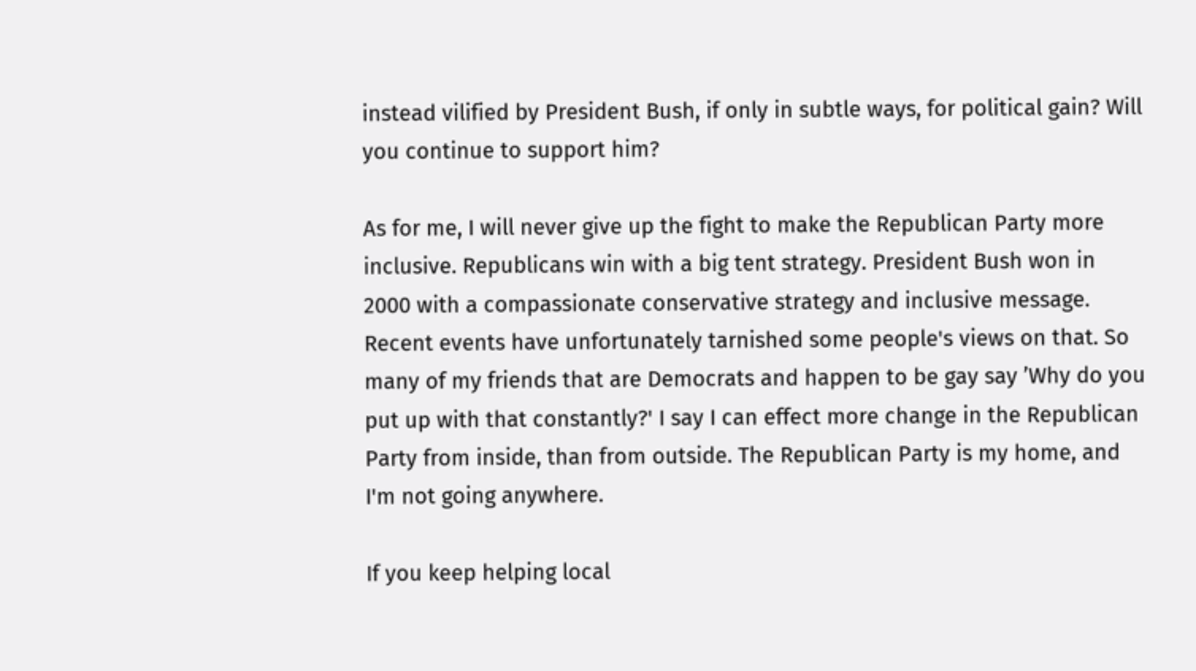instead vilified by President Bush, if only in subtle ways, for political gain? Will you continue to support him?

As for me, I will never give up the fight to make the Republican Party more inclusive. Republicans win with a big tent strategy. President Bush won in 2000 with a compassionate conservative strategy and inclusive message. Recent events have unfortunately tarnished some people's views on that. So many of my friends that are Democrats and happen to be gay say ’Why do you put up with that constantly?' I say I can effect more change in the Republican Party from inside, than from outside. The Republican Party is my home, and I'm not going anywhere.

If you keep helping local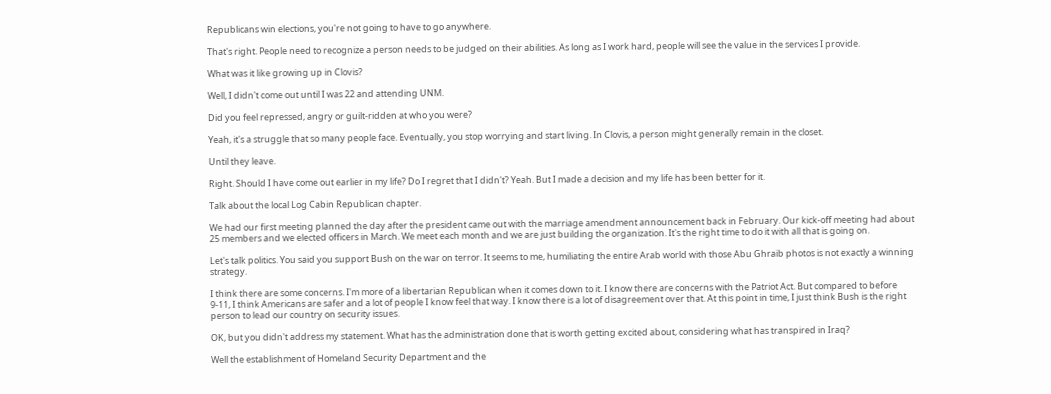Republicans win elections, you're not going to have to go anywhere.

That's right. People need to recognize a person needs to be judged on their abilities. As long as I work hard, people will see the value in the services I provide.

What was it like growing up in Clovis?

Well, I didn't come out until I was 22 and attending UNM.

Did you feel repressed, angry or guilt-ridden at who you were?

Yeah, it's a struggle that so many people face. Eventually, you stop worrying and start living. In Clovis, a person might generally remain in the closet.

Until they leave.

Right. Should I have come out earlier in my life? Do I regret that I didn't? Yeah. But I made a decision and my life has been better for it.

Talk about the local Log Cabin Republican chapter.

We had our first meeting planned the day after the president came out with the marriage amendment announcement back in February. Our kick-off meeting had about 25 members and we elected officers in March. We meet each month and we are just building the organization. It's the right time to do it with all that is going on.

Let's talk politics. You said you support Bush on the war on terror. It seems to me, humiliating the entire Arab world with those Abu Ghraib photos is not exactly a winning strategy.

I think there are some concerns. I'm more of a libertarian Republican when it comes down to it. I know there are concerns with the Patriot Act. But compared to before 9-11, I think Americans are safer and a lot of people I know feel that way. I know there is a lot of disagreement over that. At this point in time, I just think Bush is the right person to lead our country on security issues.

OK, but you didn't address my statement. What has the administration done that is worth getting excited about, considering what has transpired in Iraq?

Well the establishment of Homeland Security Department and the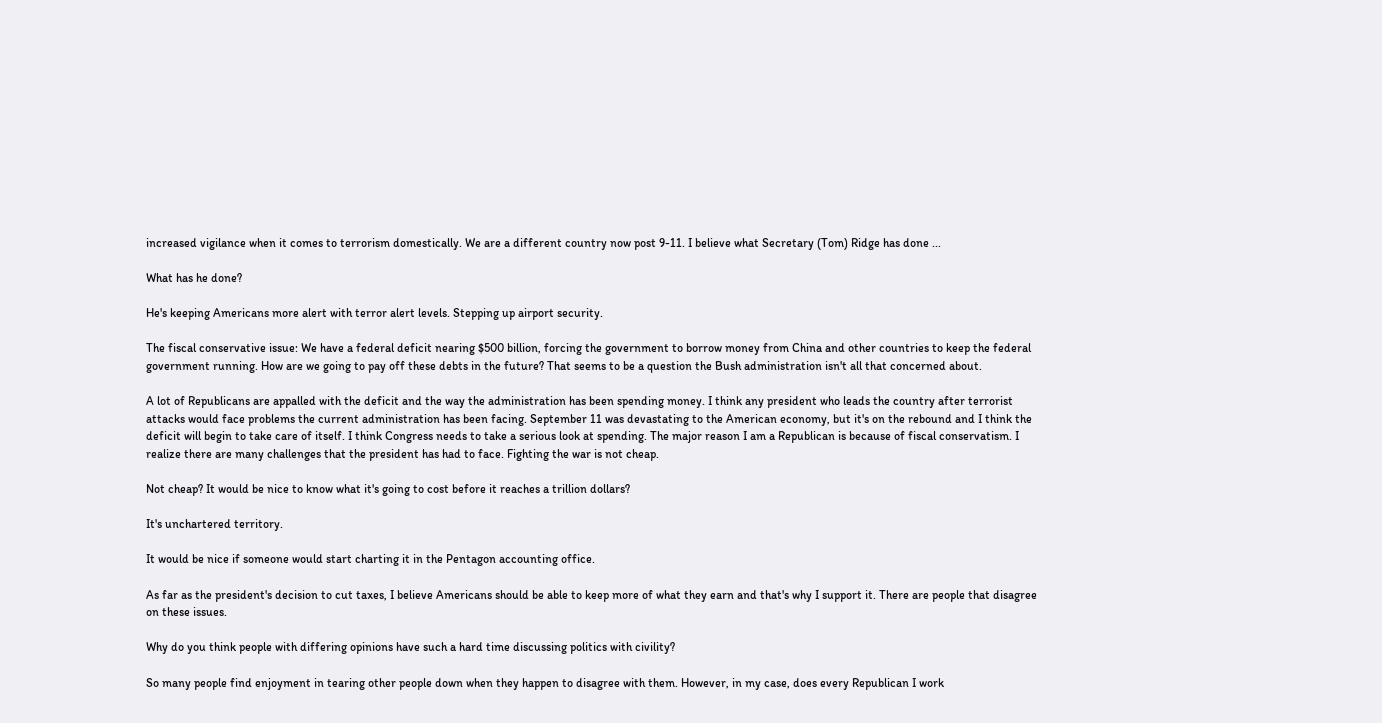increased vigilance when it comes to terrorism domestically. We are a different country now post 9-11. I believe what Secretary (Tom) Ridge has done ...

What has he done?

He's keeping Americans more alert with terror alert levels. Stepping up airport security.

The fiscal conservative issue: We have a federal deficit nearing $500 billion, forcing the government to borrow money from China and other countries to keep the federal government running. How are we going to pay off these debts in the future? That seems to be a question the Bush administration isn't all that concerned about.

A lot of Republicans are appalled with the deficit and the way the administration has been spending money. I think any president who leads the country after terrorist attacks would face problems the current administration has been facing. September 11 was devastating to the American economy, but it's on the rebound and I think the deficit will begin to take care of itself. I think Congress needs to take a serious look at spending. The major reason I am a Republican is because of fiscal conservatism. I realize there are many challenges that the president has had to face. Fighting the war is not cheap.

Not cheap? It would be nice to know what it's going to cost before it reaches a trillion dollars?

It's unchartered territory.

It would be nice if someone would start charting it in the Pentagon accounting office.

As far as the president's decision to cut taxes, I believe Americans should be able to keep more of what they earn and that's why I support it. There are people that disagree on these issues.

Why do you think people with differing opinions have such a hard time discussing politics with civility?

So many people find enjoyment in tearing other people down when they happen to disagree with them. However, in my case, does every Republican I work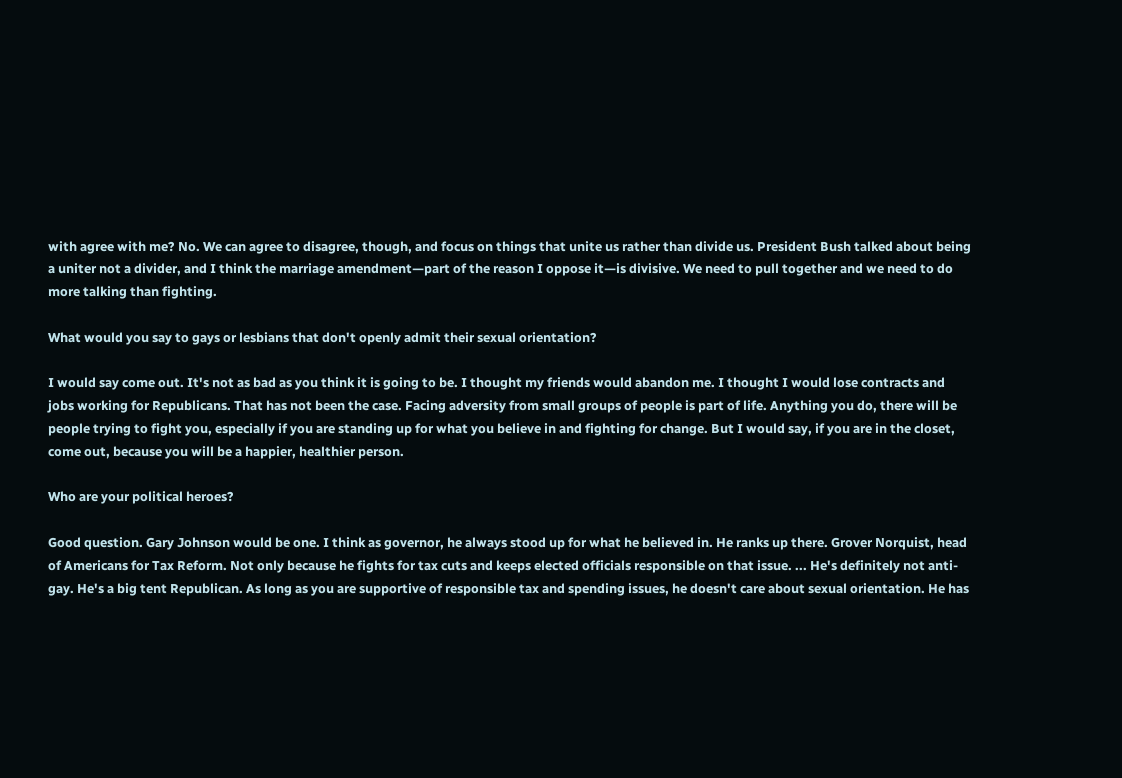with agree with me? No. We can agree to disagree, though, and focus on things that unite us rather than divide us. President Bush talked about being a uniter not a divider, and I think the marriage amendment—part of the reason I oppose it—is divisive. We need to pull together and we need to do more talking than fighting.

What would you say to gays or lesbians that don't openly admit their sexual orientation?

I would say come out. It's not as bad as you think it is going to be. I thought my friends would abandon me. I thought I would lose contracts and jobs working for Republicans. That has not been the case. Facing adversity from small groups of people is part of life. Anything you do, there will be people trying to fight you, especially if you are standing up for what you believe in and fighting for change. But I would say, if you are in the closet, come out, because you will be a happier, healthier person.

Who are your political heroes?

Good question. Gary Johnson would be one. I think as governor, he always stood up for what he believed in. He ranks up there. Grover Norquist, head of Americans for Tax Reform. Not only because he fights for tax cuts and keeps elected officials responsible on that issue. ... He's definitely not anti-gay. He's a big tent Republican. As long as you are supportive of responsible tax and spending issues, he doesn't care about sexual orientation. He has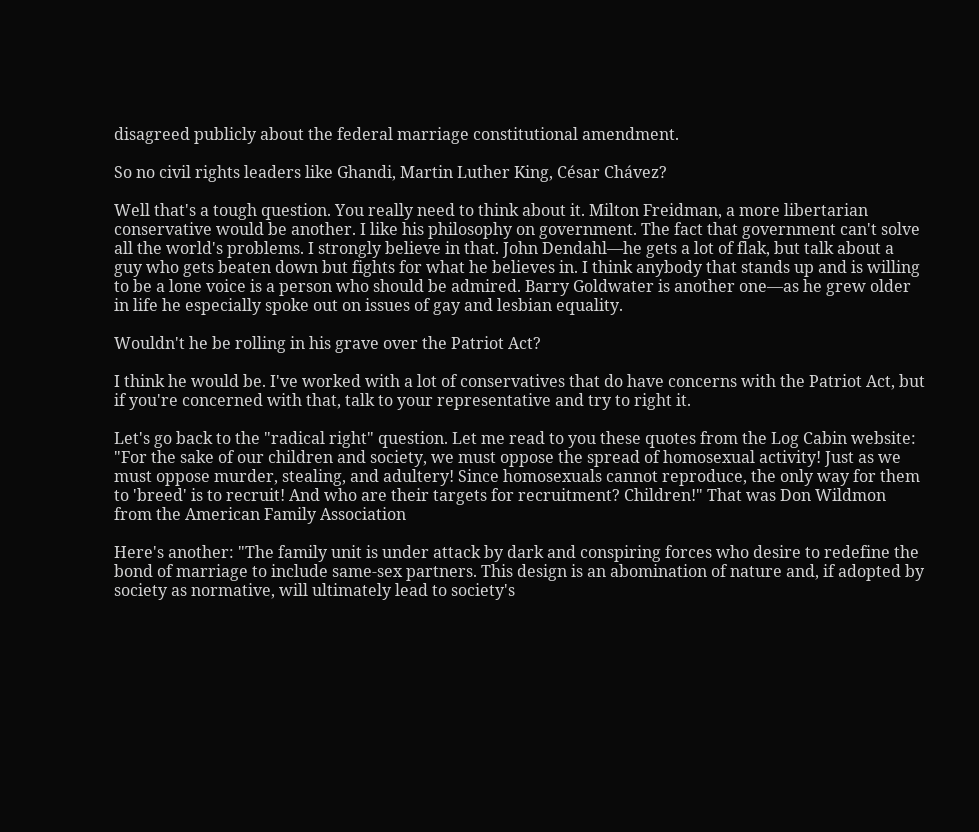disagreed publicly about the federal marriage constitutional amendment.

So no civil rights leaders like Ghandi, Martin Luther King, César Chávez?

Well that's a tough question. You really need to think about it. Milton Freidman, a more libertarian conservative would be another. I like his philosophy on government. The fact that government can't solve all the world's problems. I strongly believe in that. John Dendahl—he gets a lot of flak, but talk about a guy who gets beaten down but fights for what he believes in. I think anybody that stands up and is willing to be a lone voice is a person who should be admired. Barry Goldwater is another one—as he grew older in life he especially spoke out on issues of gay and lesbian equality.

Wouldn't he be rolling in his grave over the Patriot Act?

I think he would be. I've worked with a lot of conservatives that do have concerns with the Patriot Act, but if you're concerned with that, talk to your representative and try to right it.

Let's go back to the "radical right" question. Let me read to you these quotes from the Log Cabin website: "For the sake of our children and society, we must oppose the spread of homosexual activity! Just as we must oppose murder, stealing, and adultery! Since homosexuals cannot reproduce, the only way for them to 'breed' is to recruit! And who are their targets for recruitment? Children!" That was Don Wildmon from the American Family Association

Here's another: "The family unit is under attack by dark and conspiring forces who desire to redefine the bond of marriage to include same-sex partners. This design is an abomination of nature and, if adopted by society as normative, will ultimately lead to society's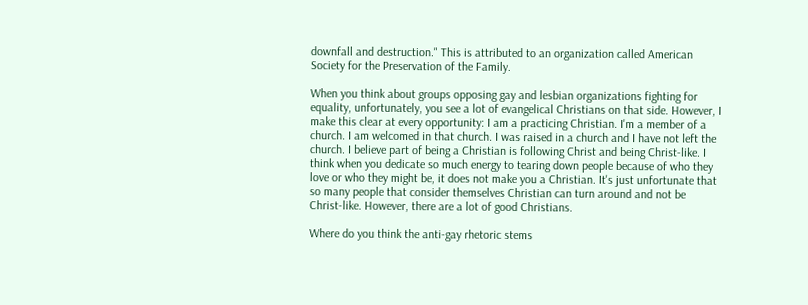downfall and destruction." This is attributed to an organization called American Society for the Preservation of the Family.

When you think about groups opposing gay and lesbian organizations fighting for equality, unfortunately, you see a lot of evangelical Christians on that side. However, I make this clear at every opportunity: I am a practicing Christian. I'm a member of a church. I am welcomed in that church. I was raised in a church and I have not left the church. I believe part of being a Christian is following Christ and being Christ-like. I think when you dedicate so much energy to tearing down people because of who they love or who they might be, it does not make you a Christian. It's just unfortunate that so many people that consider themselves Christian can turn around and not be Christ-like. However, there are a lot of good Christians.

Where do you think the anti-gay rhetoric stems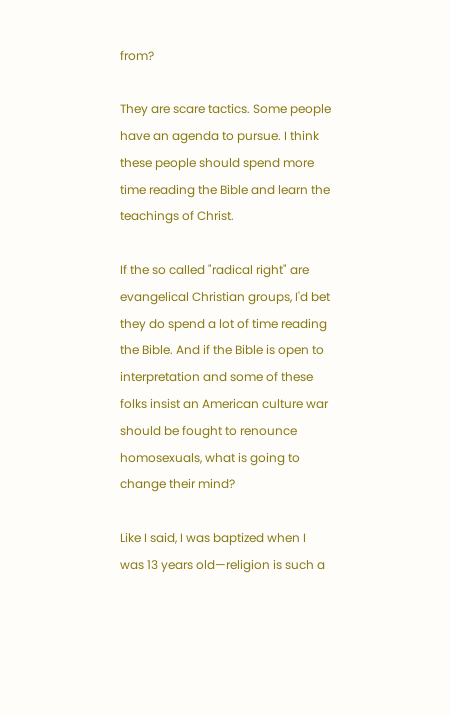from?

They are scare tactics. Some people have an agenda to pursue. I think these people should spend more time reading the Bible and learn the teachings of Christ.

If the so called "radical right" are evangelical Christian groups, I'd bet they do spend a lot of time reading the Bible. And if the Bible is open to interpretation and some of these folks insist an American culture war should be fought to renounce homosexuals, what is going to change their mind?

Like I said, I was baptized when I was 13 years old—religion is such a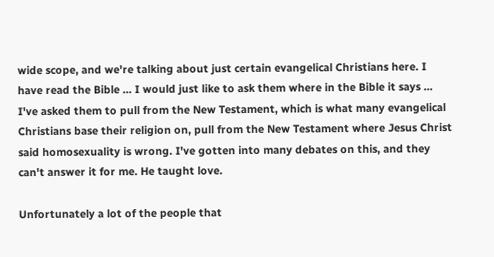wide scope, and we're talking about just certain evangelical Christians here. I have read the Bible ... I would just like to ask them where in the Bible it says ... I've asked them to pull from the New Testament, which is what many evangelical Christians base their religion on, pull from the New Testament where Jesus Christ said homosexuality is wrong. I've gotten into many debates on this, and they can't answer it for me. He taught love.

Unfortunately a lot of the people that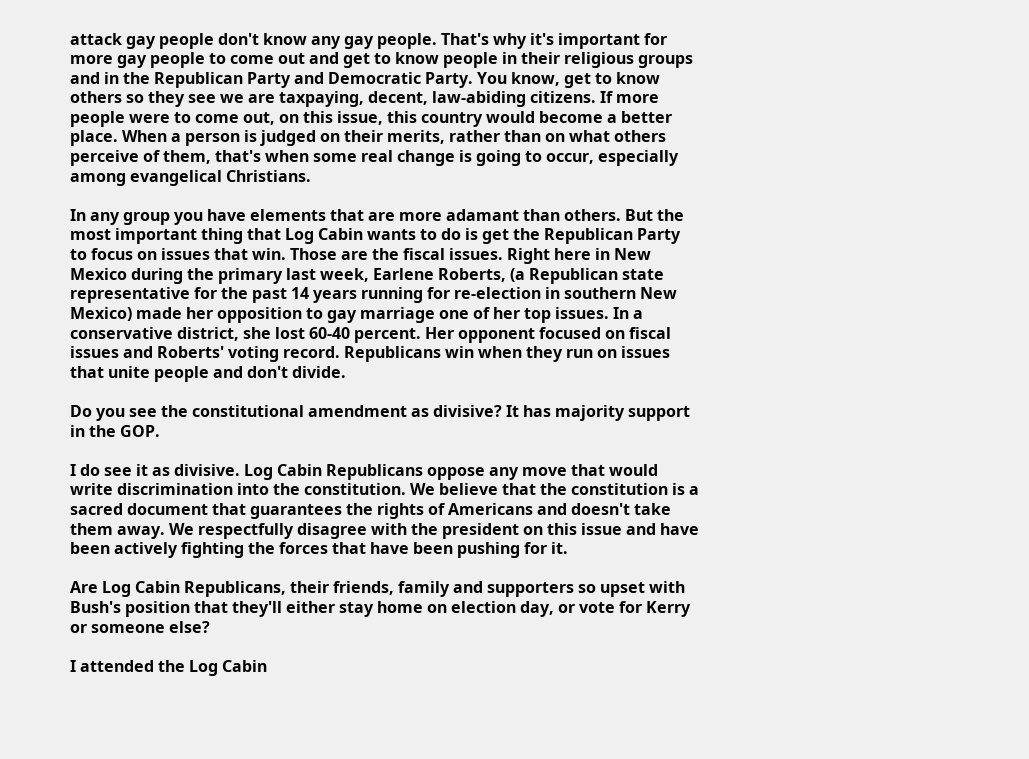attack gay people don't know any gay people. That's why it's important for more gay people to come out and get to know people in their religious groups and in the Republican Party and Democratic Party. You know, get to know others so they see we are taxpaying, decent, law-abiding citizens. If more people were to come out, on this issue, this country would become a better place. When a person is judged on their merits, rather than on what others perceive of them, that's when some real change is going to occur, especially among evangelical Christians.

In any group you have elements that are more adamant than others. But the most important thing that Log Cabin wants to do is get the Republican Party to focus on issues that win. Those are the fiscal issues. Right here in New Mexico during the primary last week, Earlene Roberts, (a Republican state representative for the past 14 years running for re-election in southern New Mexico) made her opposition to gay marriage one of her top issues. In a conservative district, she lost 60-40 percent. Her opponent focused on fiscal issues and Roberts' voting record. Republicans win when they run on issues that unite people and don't divide.

Do you see the constitutional amendment as divisive? It has majority support in the GOP.

I do see it as divisive. Log Cabin Republicans oppose any move that would write discrimination into the constitution. We believe that the constitution is a sacred document that guarantees the rights of Americans and doesn't take them away. We respectfully disagree with the president on this issue and have been actively fighting the forces that have been pushing for it.

Are Log Cabin Republicans, their friends, family and supporters so upset with Bush's position that they'll either stay home on election day, or vote for Kerry or someone else?

I attended the Log Cabin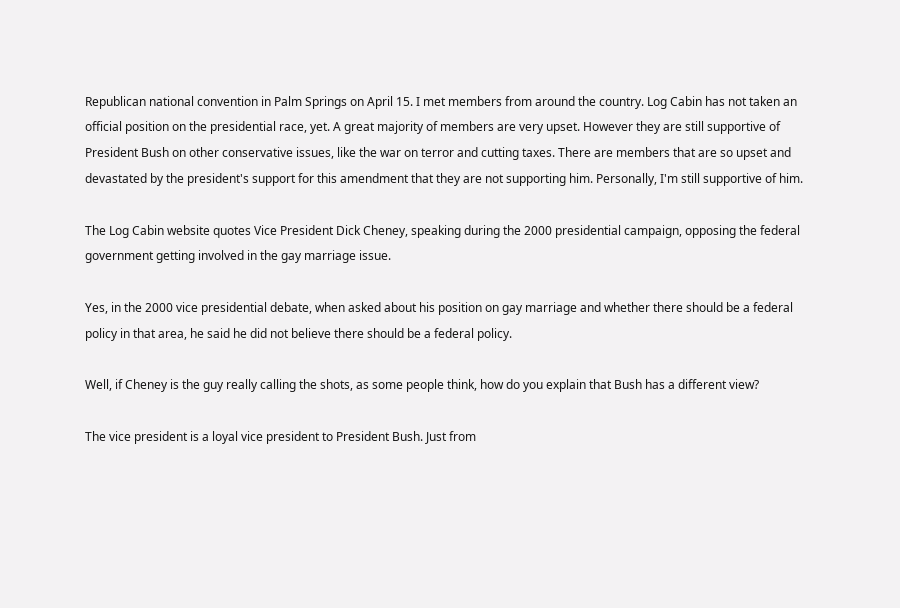Republican national convention in Palm Springs on April 15. I met members from around the country. Log Cabin has not taken an official position on the presidential race, yet. A great majority of members are very upset. However they are still supportive of President Bush on other conservative issues, like the war on terror and cutting taxes. There are members that are so upset and devastated by the president's support for this amendment that they are not supporting him. Personally, I'm still supportive of him.

The Log Cabin website quotes Vice President Dick Cheney, speaking during the 2000 presidential campaign, opposing the federal government getting involved in the gay marriage issue.

Yes, in the 2000 vice presidential debate, when asked about his position on gay marriage and whether there should be a federal policy in that area, he said he did not believe there should be a federal policy.

Well, if Cheney is the guy really calling the shots, as some people think, how do you explain that Bush has a different view?

The vice president is a loyal vice president to President Bush. Just from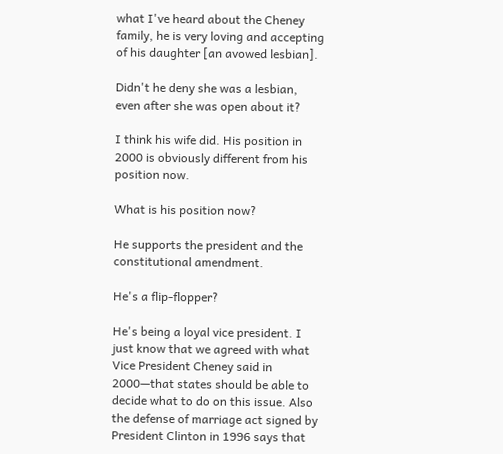what I've heard about the Cheney family, he is very loving and accepting of his daughter [an avowed lesbian].

Didn't he deny she was a lesbian, even after she was open about it?

I think his wife did. His position in 2000 is obviously different from his position now.

What is his position now?

He supports the president and the constitutional amendment.

He's a flip-flopper?

He's being a loyal vice president. I just know that we agreed with what Vice President Cheney said in 2000—that states should be able to decide what to do on this issue. Also the defense of marriage act signed by President Clinton in 1996 says that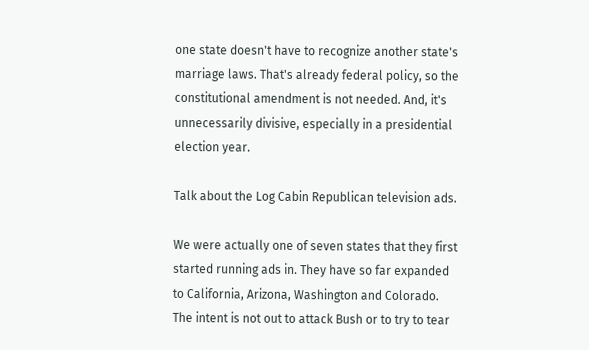one state doesn't have to recognize another state's marriage laws. That's already federal policy, so the constitutional amendment is not needed. And, it's unnecessarily divisive, especially in a presidential election year.

Talk about the Log Cabin Republican television ads.

We were actually one of seven states that they first started running ads in. They have so far expanded to California, Arizona, Washington and Colorado. The intent is not out to attack Bush or to try to tear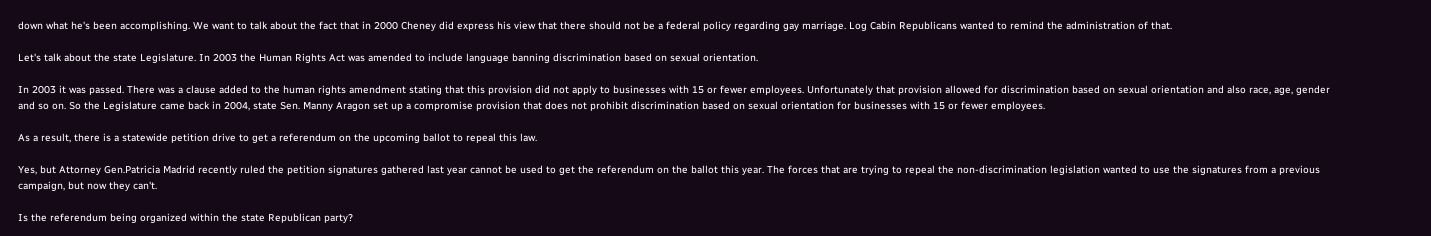down what he's been accomplishing. We want to talk about the fact that in 2000 Cheney did express his view that there should not be a federal policy regarding gay marriage. Log Cabin Republicans wanted to remind the administration of that.

Let's talk about the state Legislature. In 2003 the Human Rights Act was amended to include language banning discrimination based on sexual orientation.

In 2003 it was passed. There was a clause added to the human rights amendment stating that this provision did not apply to businesses with 15 or fewer employees. Unfortunately that provision allowed for discrimination based on sexual orientation and also race, age, gender and so on. So the Legislature came back in 2004, state Sen. Manny Aragon set up a compromise provision that does not prohibit discrimination based on sexual orientation for businesses with 15 or fewer employees.

As a result, there is a statewide petition drive to get a referendum on the upcoming ballot to repeal this law.

Yes, but Attorney Gen.Patricia Madrid recently ruled the petition signatures gathered last year cannot be used to get the referendum on the ballot this year. The forces that are trying to repeal the non-discrimination legislation wanted to use the signatures from a previous campaign, but now they can't.

Is the referendum being organized within the state Republican party?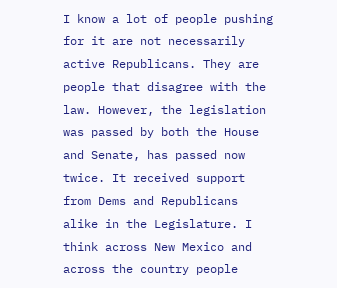I know a lot of people pushing for it are not necessarily active Republicans. They are people that disagree with the law. However, the legislation was passed by both the House and Senate, has passed now twice. It received support from Dems and Republicans alike in the Legislature. I think across New Mexico and across the country people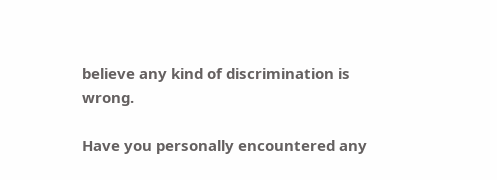believe any kind of discrimination is wrong.

Have you personally encountered any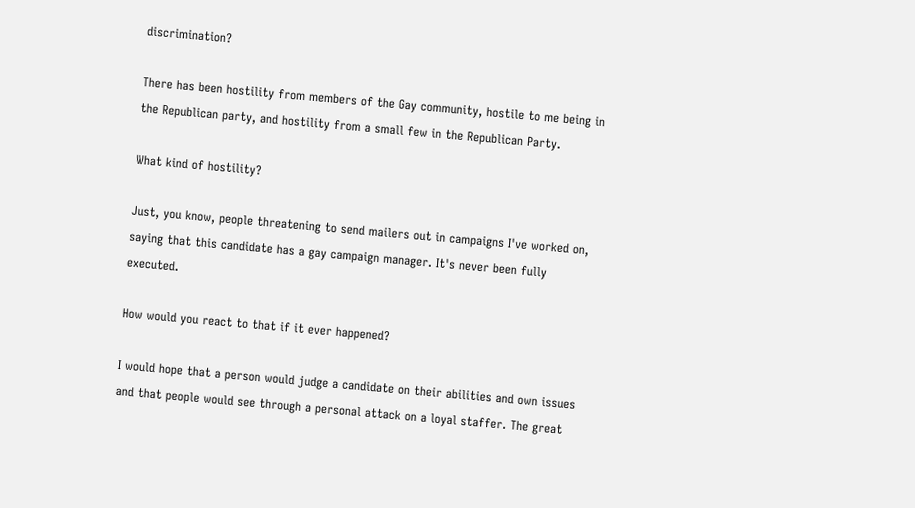discrimination?

There has been hostility from members of the Gay community, hostile to me being in the Republican party, and hostility from a small few in the Republican Party.

What kind of hostility?

Just, you know, people threatening to send mailers out in campaigns I've worked on, saying that this candidate has a gay campaign manager. It's never been fully executed.

How would you react to that if it ever happened?

I would hope that a person would judge a candidate on their abilities and own issues and that people would see through a personal attack on a loyal staffer. The great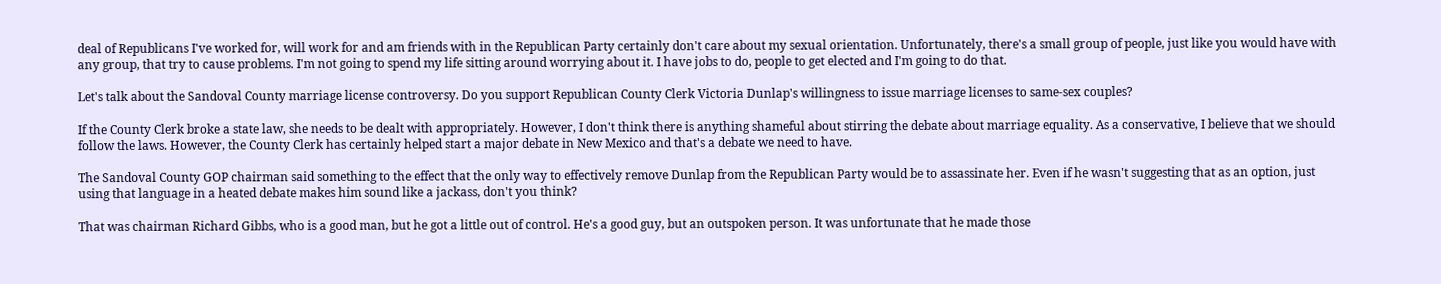deal of Republicans I've worked for, will work for and am friends with in the Republican Party certainly don't care about my sexual orientation. Unfortunately, there's a small group of people, just like you would have with any group, that try to cause problems. I'm not going to spend my life sitting around worrying about it. I have jobs to do, people to get elected and I'm going to do that.

Let's talk about the Sandoval County marriage license controversy. Do you support Republican County Clerk Victoria Dunlap's willingness to issue marriage licenses to same-sex couples?

If the County Clerk broke a state law, she needs to be dealt with appropriately. However, I don't think there is anything shameful about stirring the debate about marriage equality. As a conservative, I believe that we should follow the laws. However, the County Clerk has certainly helped start a major debate in New Mexico and that's a debate we need to have.

The Sandoval County GOP chairman said something to the effect that the only way to effectively remove Dunlap from the Republican Party would be to assassinate her. Even if he wasn't suggesting that as an option, just using that language in a heated debate makes him sound like a jackass, don't you think?

That was chairman Richard Gibbs, who is a good man, but he got a little out of control. He's a good guy, but an outspoken person. It was unfortunate that he made those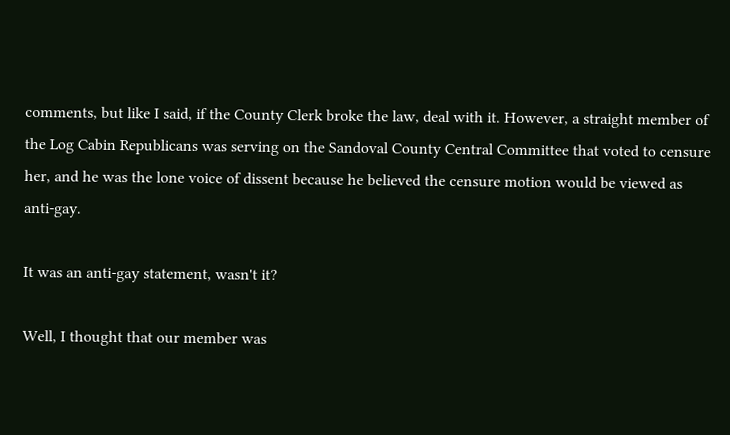comments, but like I said, if the County Clerk broke the law, deal with it. However, a straight member of the Log Cabin Republicans was serving on the Sandoval County Central Committee that voted to censure her, and he was the lone voice of dissent because he believed the censure motion would be viewed as anti-gay.

It was an anti-gay statement, wasn't it?

Well, I thought that our member was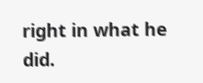right in what he did.